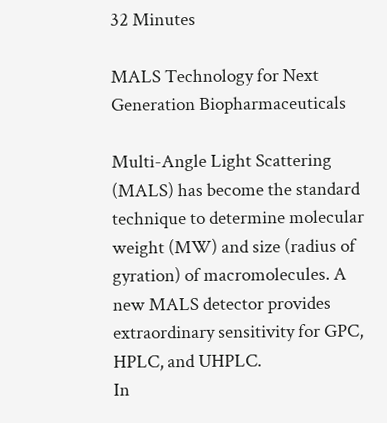32 Minutes

MALS Technology for Next Generation Biopharmaceuticals

Multi-Angle Light Scattering (MALS) has become the standard technique to determine molecular weight (MW) and size (radius of gyration) of macromolecules. A new MALS detector provides extraordinary sensitivity for GPC, HPLC, and UHPLC.
In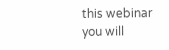this webinar you will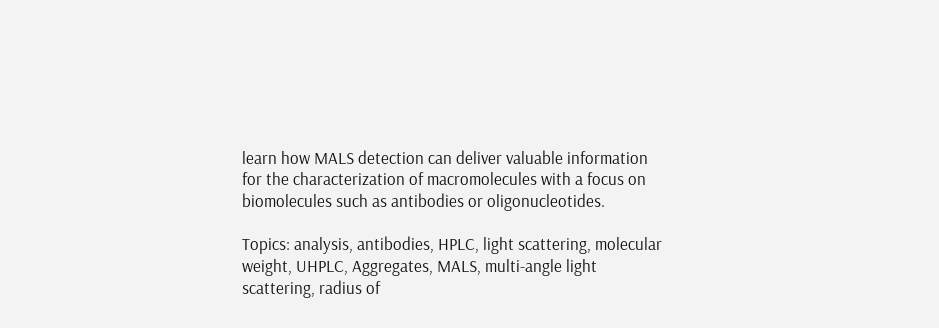learn how MALS detection can deliver valuable information for the characterization of macromolecules with a focus on biomolecules such as antibodies or oligonucleotides.

Topics: analysis, antibodies, HPLC, light scattering, molecular weight, UHPLC, Aggregates, MALS, multi-angle light scattering, radius of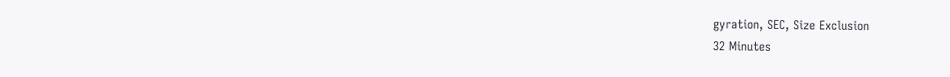gyration, SEC, Size Exclusion
32 Minutes